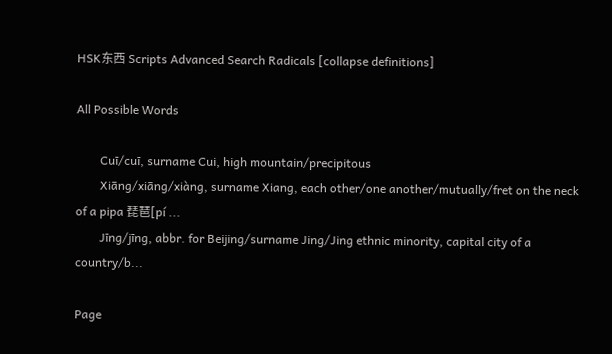HSK东西 Scripts Advanced Search Radicals [collapse definitions]

All Possible Words

        Cuī/cuī, surname Cui, high mountain/precipitous
        Xiāng/xiāng/xiàng, surname Xiang, each other/one another/mutually/fret on the neck of a pipa 琵琶[pí ...
        Jīng/jīng, abbr. for Beijing/surname Jing/Jing ethnic minority, capital city of a country/b...

Page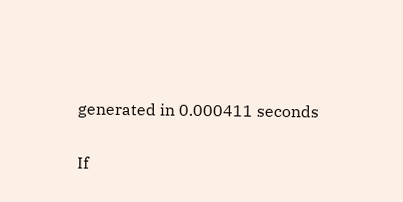generated in 0.000411 seconds

If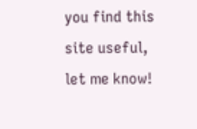you find this site useful, let me know!